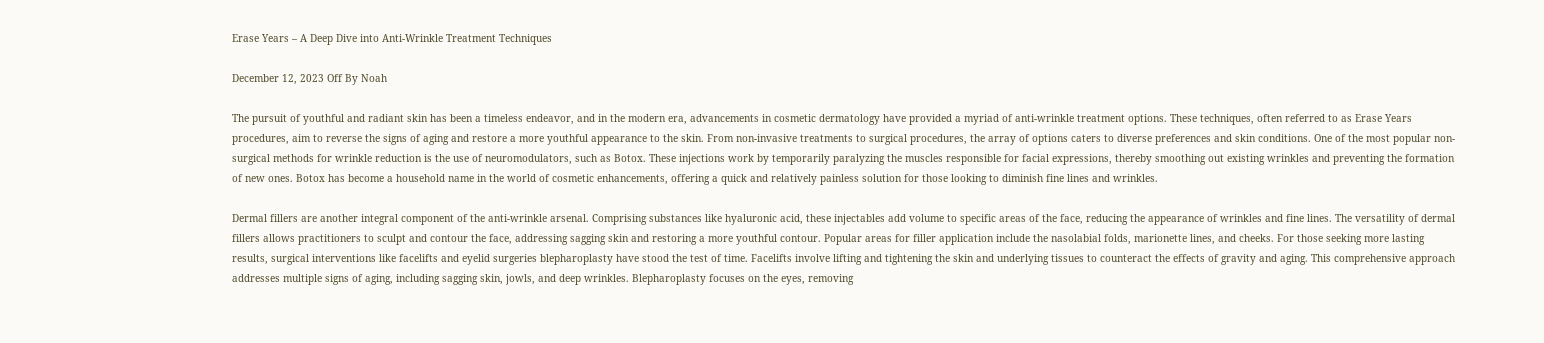Erase Years – A Deep Dive into Anti-Wrinkle Treatment Techniques

December 12, 2023 Off By Noah

The pursuit of youthful and radiant skin has been a timeless endeavor, and in the modern era, advancements in cosmetic dermatology have provided a myriad of anti-wrinkle treatment options. These techniques, often referred to as Erase Years procedures, aim to reverse the signs of aging and restore a more youthful appearance to the skin. From non-invasive treatments to surgical procedures, the array of options caters to diverse preferences and skin conditions. One of the most popular non-surgical methods for wrinkle reduction is the use of neuromodulators, such as Botox. These injections work by temporarily paralyzing the muscles responsible for facial expressions, thereby smoothing out existing wrinkles and preventing the formation of new ones. Botox has become a household name in the world of cosmetic enhancements, offering a quick and relatively painless solution for those looking to diminish fine lines and wrinkles.

Dermal fillers are another integral component of the anti-wrinkle arsenal. Comprising substances like hyaluronic acid, these injectables add volume to specific areas of the face, reducing the appearance of wrinkles and fine lines. The versatility of dermal fillers allows practitioners to sculpt and contour the face, addressing sagging skin and restoring a more youthful contour. Popular areas for filler application include the nasolabial folds, marionette lines, and cheeks. For those seeking more lasting results, surgical interventions like facelifts and eyelid surgeries blepharoplasty have stood the test of time. Facelifts involve lifting and tightening the skin and underlying tissues to counteract the effects of gravity and aging. This comprehensive approach addresses multiple signs of aging, including sagging skin, jowls, and deep wrinkles. Blepharoplasty focuses on the eyes, removing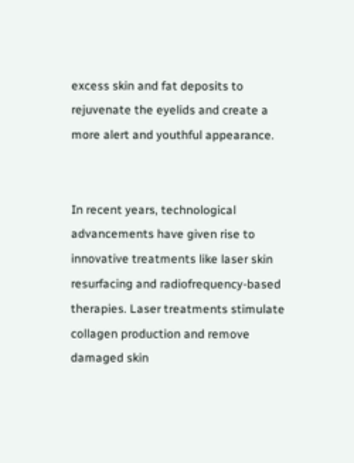excess skin and fat deposits to rejuvenate the eyelids and create a more alert and youthful appearance.


In recent years, technological advancements have given rise to innovative treatments like laser skin resurfacing and radiofrequency-based therapies. Laser treatments stimulate collagen production and remove damaged skin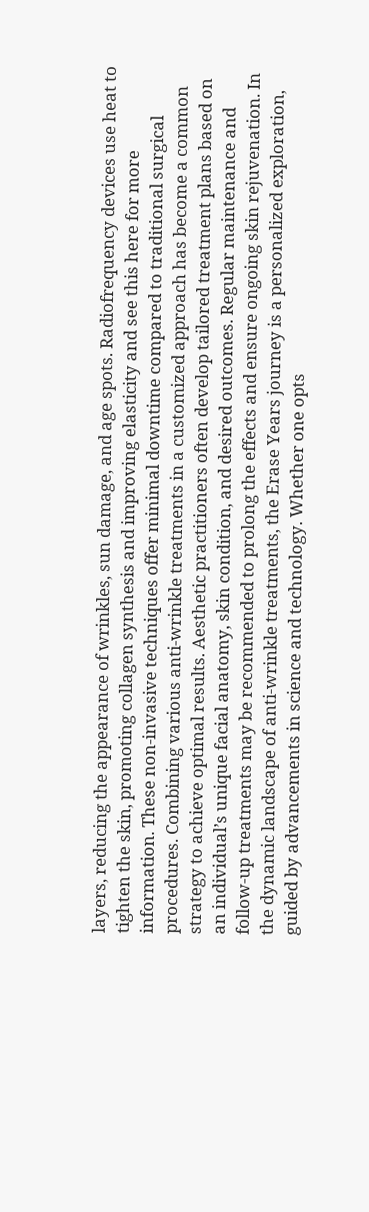layers, reducing the appearance of wrinkles, sun damage, and age spots. Radiofrequency devices use heat to tighten the skin, promoting collagen synthesis and improving elasticity and see this here for more information. These non-invasive techniques offer minimal downtime compared to traditional surgical procedures. Combining various anti-wrinkle treatments in a customized approach has become a common strategy to achieve optimal results. Aesthetic practitioners often develop tailored treatment plans based on an individual’s unique facial anatomy, skin condition, and desired outcomes. Regular maintenance and follow-up treatments may be recommended to prolong the effects and ensure ongoing skin rejuvenation. In the dynamic landscape of anti-wrinkle treatments, the Erase Years journey is a personalized exploration, guided by advancements in science and technology. Whether one opts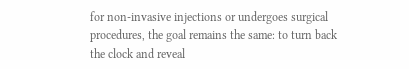for non-invasive injections or undergoes surgical procedures, the goal remains the same: to turn back the clock and reveal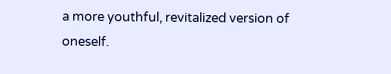a more youthful, revitalized version of oneself.